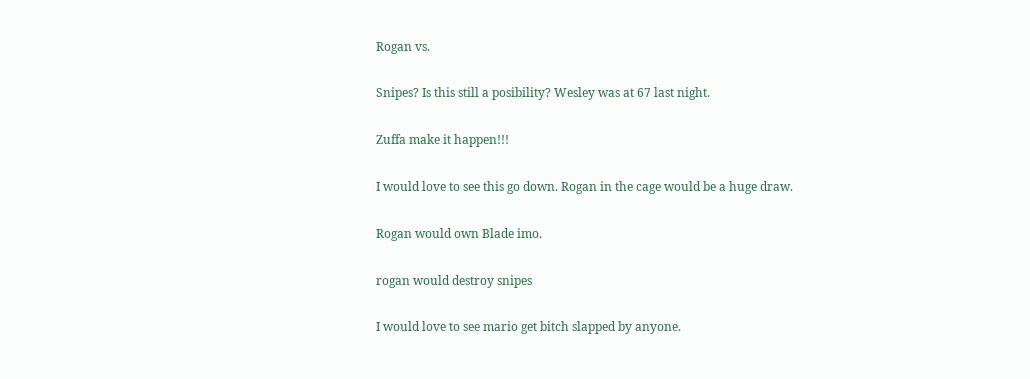Rogan vs.

Snipes? Is this still a posibility? Wesley was at 67 last night.

Zuffa make it happen!!!

I would love to see this go down. Rogan in the cage would be a huge draw.

Rogan would own Blade imo.

rogan would destroy snipes

I would love to see mario get bitch slapped by anyone.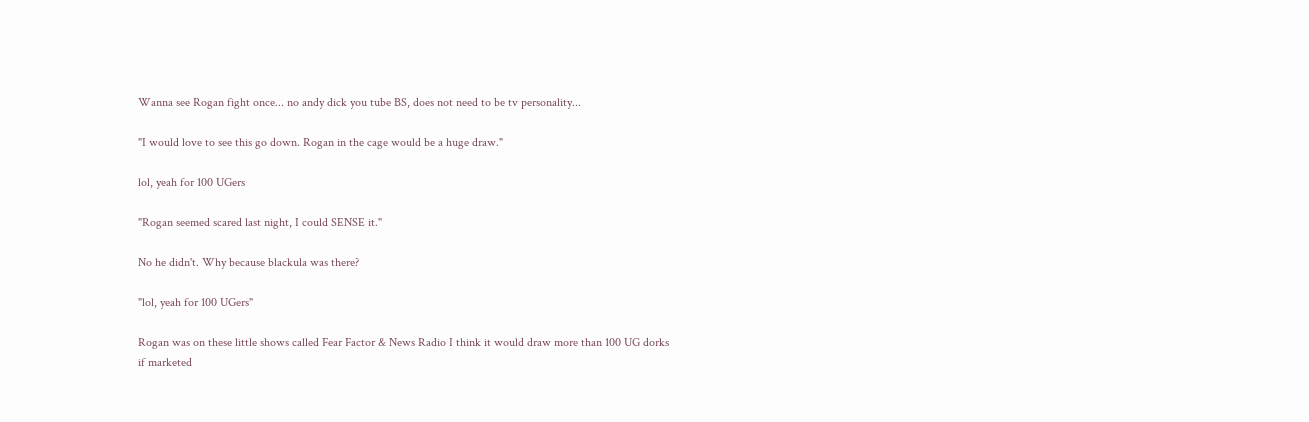Wanna see Rogan fight once... no andy dick you tube BS, does not need to be tv personality...

"I would love to see this go down. Rogan in the cage would be a huge draw."

lol, yeah for 100 UGers

"Rogan seemed scared last night, I could SENSE it."

No he didn't. Why because blackula was there?

"lol, yeah for 100 UGers"

Rogan was on these little shows called Fear Factor & News Radio I think it would draw more than 100 UG dorks if marketed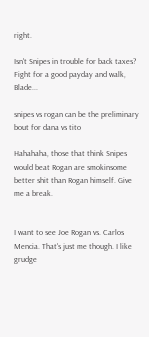right.

Isn't Snipes in trouble for back taxes? Fight for a good payday and walk, Blade...

snipes vs rogan can be the preliminary bout for dana vs tito

Hahahaha, those that think Snipes would beat Rogan are smokinsome better shit than Rogan himself. Give me a break.


I want to see Joe Rogan vs. Carlos Mencia. That's just me though. I like grudge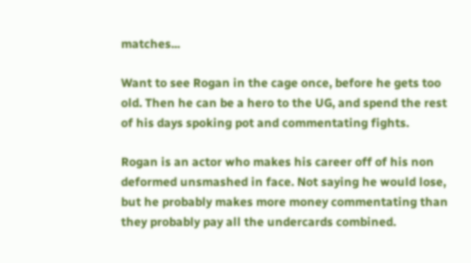matches...

Want to see Rogan in the cage once, before he gets too old. Then he can be a hero to the UG, and spend the rest of his days spoking pot and commentating fights.

Rogan is an actor who makes his career off of his non deformed unsmashed in face. Not saying he would lose, but he probably makes more money commentating than they probably pay all the undercards combined.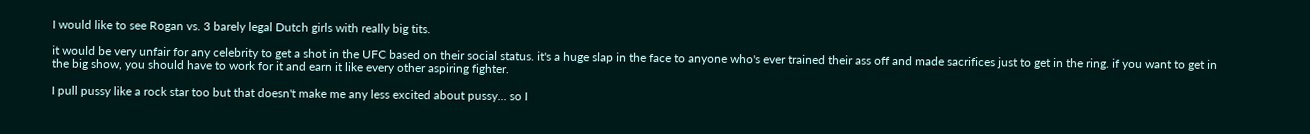I would like to see Rogan vs. 3 barely legal Dutch girls with really big tits.

it would be very unfair for any celebrity to get a shot in the UFC based on their social status. it's a huge slap in the face to anyone who's ever trained their ass off and made sacrifices just to get in the ring. if you want to get in the big show, you should have to work for it and earn it like every other aspiring fighter.

I pull pussy like a rock star too but that doesn't make me any less excited about pussy... so I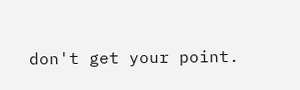don't get your point.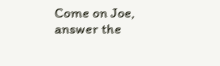Come on Joe, answer the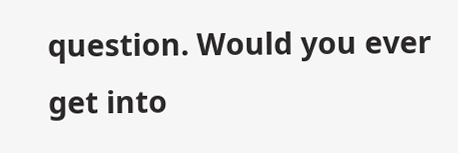question. Would you ever get into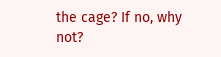the cage? If no, why not?